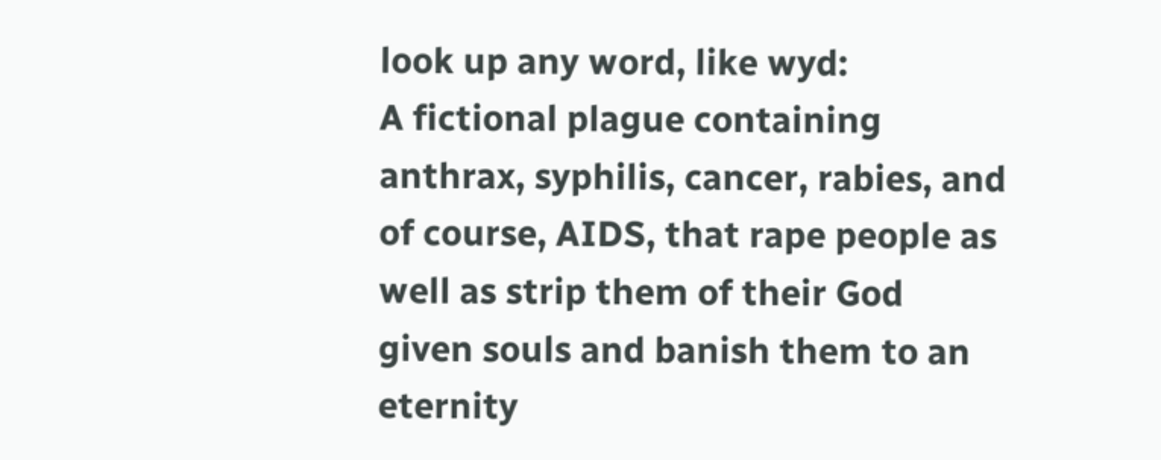look up any word, like wyd:
A fictional plague containing anthrax, syphilis, cancer, rabies, and of course, AIDS, that rape people as well as strip them of their God given souls and banish them to an eternity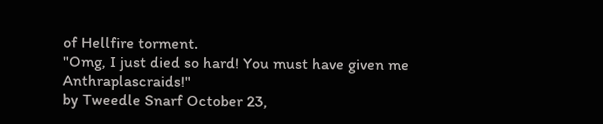of Hellfire torment.
"Omg, I just died so hard! You must have given me Anthraplascraids!"
by Tweedle Snarf October 23,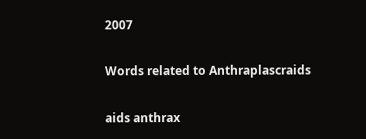2007

Words related to Anthraplascraids

aids anthrax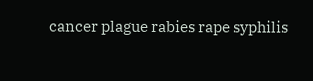cancer plague rabies rape syphilis